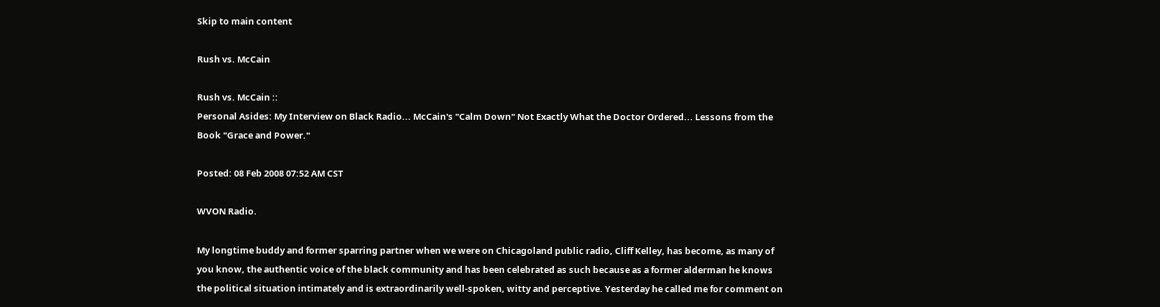Skip to main content

Rush vs. McCain

Rush vs. McCain ::
Personal Asides: My Interview on Black Radio... McCain's "Calm Down" Not Exactly What the Doctor Ordered... Lessons from the Book "Grace and Power."

Posted: 08 Feb 2008 07:52 AM CST

WVON Radio.

My longtime buddy and former sparring partner when we were on Chicagoland public radio, Cliff Kelley, has become, as many of you know, the authentic voice of the black community and has been celebrated as such because as a former alderman he knows the political situation intimately and is extraordinarily well-spoken, witty and perceptive. Yesterday he called me for comment on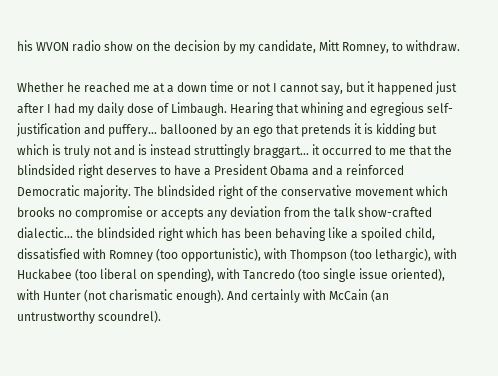his WVON radio show on the decision by my candidate, Mitt Romney, to withdraw.

Whether he reached me at a down time or not I cannot say, but it happened just after I had my daily dose of Limbaugh. Hearing that whining and egregious self-justification and puffery... ballooned by an ego that pretends it is kidding but which is truly not and is instead struttingly braggart... it occurred to me that the blindsided right deserves to have a President Obama and a reinforced Democratic majority. The blindsided right of the conservative movement which brooks no compromise or accepts any deviation from the talk show-crafted dialectic... the blindsided right which has been behaving like a spoiled child, dissatisfied with Romney (too opportunistic), with Thompson (too lethargic), with Huckabee (too liberal on spending), with Tancredo (too single issue oriented), with Hunter (not charismatic enough). And certainly with McCain (an untrustworthy scoundrel).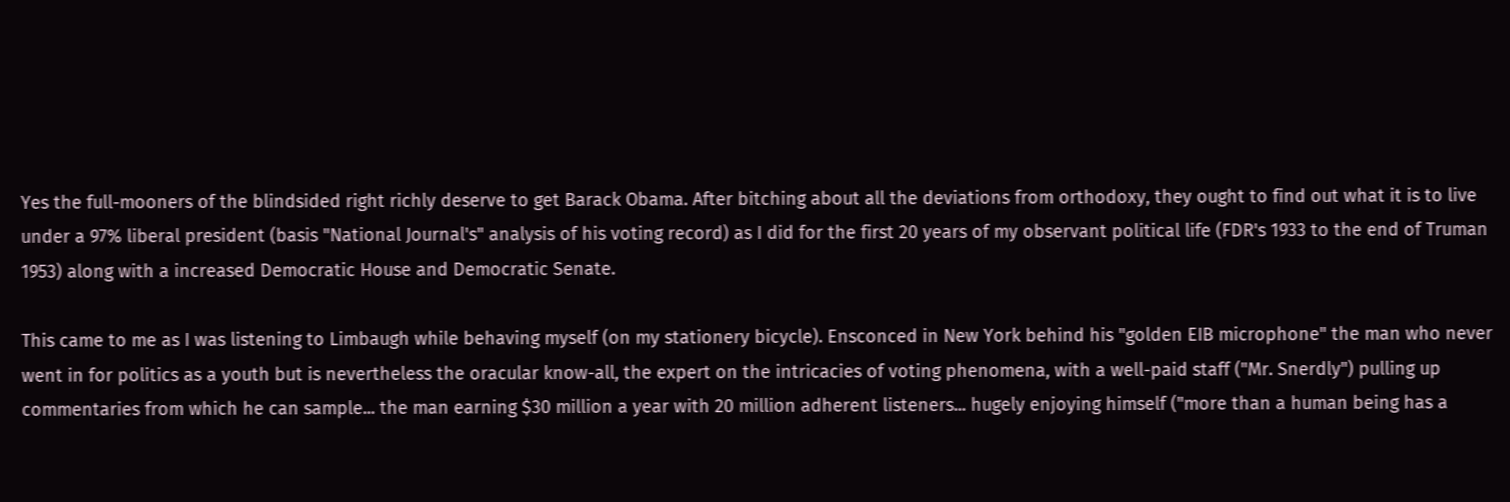Yes the full-mooners of the blindsided right richly deserve to get Barack Obama. After bitching about all the deviations from orthodoxy, they ought to find out what it is to live under a 97% liberal president (basis "National Journal's" analysis of his voting record) as I did for the first 20 years of my observant political life (FDR's 1933 to the end of Truman 1953) along with a increased Democratic House and Democratic Senate.

This came to me as I was listening to Limbaugh while behaving myself (on my stationery bicycle). Ensconced in New York behind his "golden EIB microphone" the man who never went in for politics as a youth but is nevertheless the oracular know-all, the expert on the intricacies of voting phenomena, with a well-paid staff ("Mr. Snerdly") pulling up commentaries from which he can sample... the man earning $30 million a year with 20 million adherent listeners... hugely enjoying himself ("more than a human being has a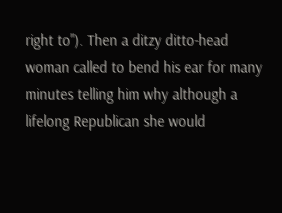right to"). Then a ditzy ditto-head woman called to bend his ear for many minutes telling him why although a lifelong Republican she would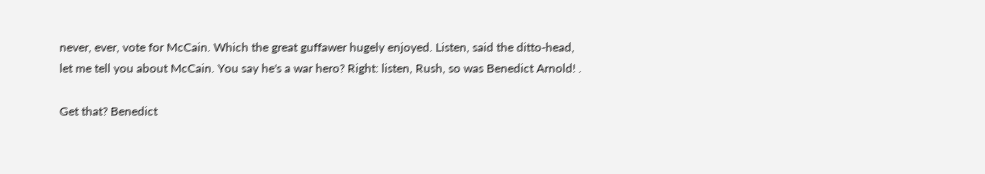never, ever, vote for McCain. Which the great guffawer hugely enjoyed. Listen, said the ditto-head, let me tell you about McCain. You say he's a war hero? Right: listen, Rush, so was Benedict Arnold! .

Get that? Benedict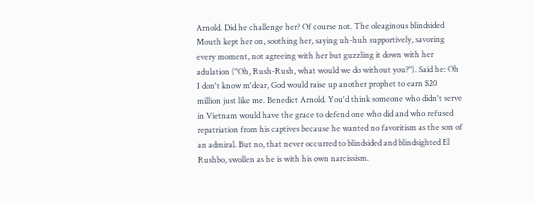Arnold. Did he challenge her? Of course not. The oleaginous blindsided Mouth kept her on, soothing her, saying uh-huh supportively, savoring every moment, not agreeing with her but guzzling it down with her adulation ("Oh, Rush-Rush, what would we do without you?"). Said he: Oh I don't know m'dear, God would raise up another prophet to earn $20 million just like me. Benedict Arnold. You'd think someone who didn't serve in Vietnam would have the grace to defend one who did and who refused repatriation from his captives because he wanted no favoritism as the son of an admiral. But no, that never occurred to blindsided and blindsighted El Rushbo, swollen as he is with his own narcissism.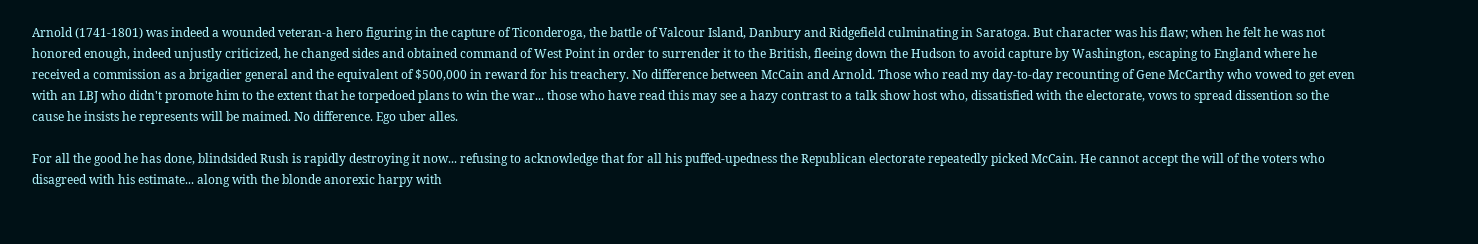Arnold (1741-1801) was indeed a wounded veteran-a hero figuring in the capture of Ticonderoga, the battle of Valcour Island, Danbury and Ridgefield culminating in Saratoga. But character was his flaw; when he felt he was not honored enough, indeed unjustly criticized, he changed sides and obtained command of West Point in order to surrender it to the British, fleeing down the Hudson to avoid capture by Washington, escaping to England where he received a commission as a brigadier general and the equivalent of $500,000 in reward for his treachery. No difference between McCain and Arnold. Those who read my day-to-day recounting of Gene McCarthy who vowed to get even with an LBJ who didn't promote him to the extent that he torpedoed plans to win the war... those who have read this may see a hazy contrast to a talk show host who, dissatisfied with the electorate, vows to spread dissention so the cause he insists he represents will be maimed. No difference. Ego uber alles.

For all the good he has done, blindsided Rush is rapidly destroying it now... refusing to acknowledge that for all his puffed-upedness the Republican electorate repeatedly picked McCain. He cannot accept the will of the voters who disagreed with his estimate... along with the blonde anorexic harpy with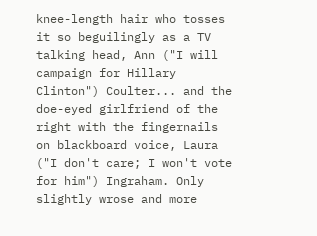knee-length hair who tosses it so beguilingly as a TV talking head, Ann ("I will campaign for Hillary Clinton") Coulter... and the doe-eyed girlfriend of the right with the fingernails on blackboard voice, Laura ("I don't care; I won't vote for him") Ingraham. Only slightly wrose and more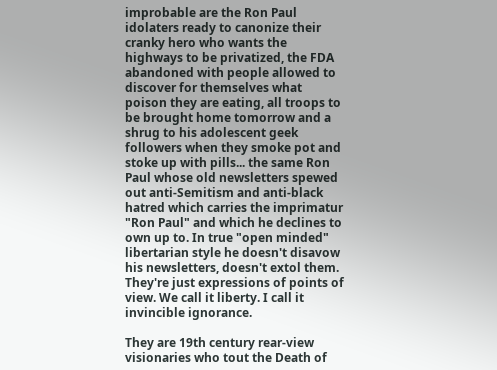improbable are the Ron Paul idolaters ready to canonize their cranky hero who wants the highways to be privatized, the FDA abandoned with people allowed to discover for themselves what poison they are eating, all troops to be brought home tomorrow and a shrug to his adolescent geek followers when they smoke pot and stoke up with pills... the same Ron Paul whose old newsletters spewed out anti-Semitism and anti-black hatred which carries the imprimatur "Ron Paul" and which he declines to own up to. In true "open minded" libertarian style he doesn't disavow his newsletters, doesn't extol them. They're just expressions of points of view. We call it liberty. I call it invincible ignorance.

They are 19th century rear-view visionaries who tout the Death of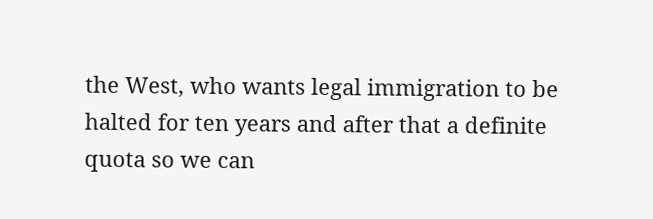the West, who wants legal immigration to be halted for ten years and after that a definite quota so we can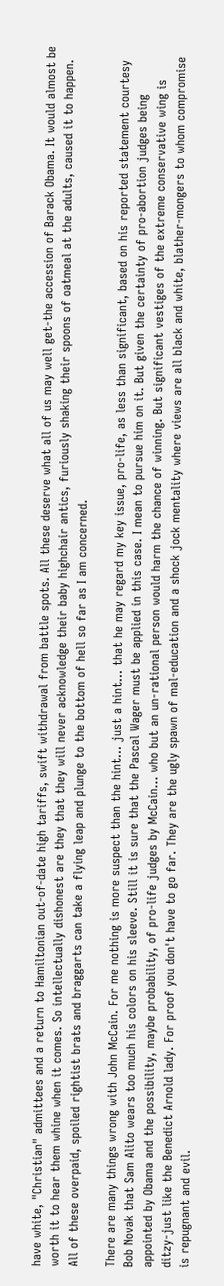have white, "Christian" admittees and a return to Hamiltonian out-of-date high tariffs, swift withdrawal from battle spots. All these deserve what all of us may well get-the accession of Barack Obama. It would almost be worth it to hear them whine when it comes. So intellectually dishonest are they that they will never acknowledge their baby highchair antics, furiously shaking their spoons of oatmeal at the adults, caused it to happen. All of these overpaid, spoiled rightist brats and braggarts can take a flying leap and plunge to the bottom of hell so far as I am concerned.

There are many things wrong with John McCain. For me nothing is more suspect than the hint... just a hint... that he may regard my key issue, pro-life, as less than significant, based on his reported statement courtesy Bob Novak that Sam Alito wears too much his colors on his sleeve. Still it is sure that the Pascal Wager must be applied in this case. I mean to pursue him on it. But given the certainty of pro-abortion judges being appointed by Obama and the possibility, maybe probability, of pro-life judges by McCain... who but an un-rational person would harm the chance of winning. But significant vestiges of the extreme conservative wing is ditzy-just like the Benedict Arnold lady. For proof you don't have to go far. They are the ugly spawn of mal-education and a shock jock mentality where views are all black and white, blather-mongers to whom compromise is repugnant and evil.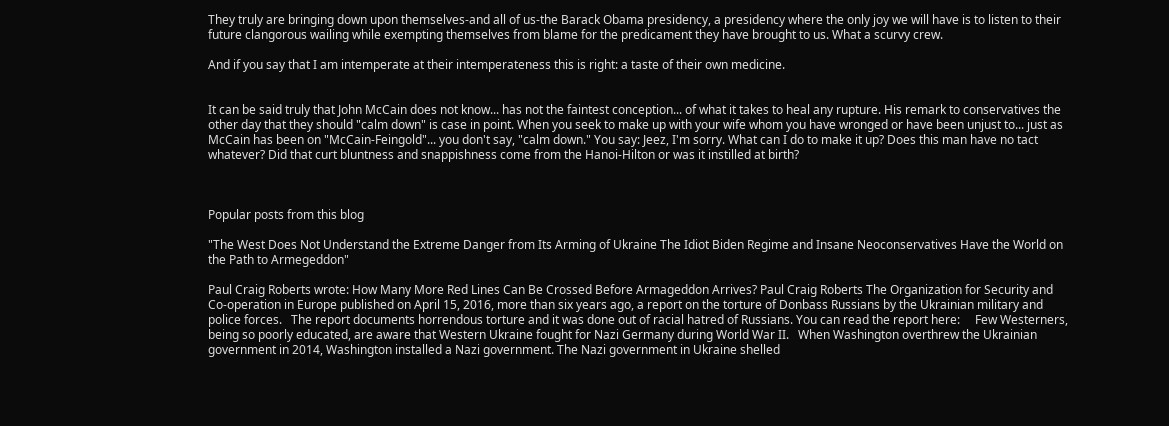They truly are bringing down upon themselves-and all of us-the Barack Obama presidency, a presidency where the only joy we will have is to listen to their future clangorous wailing while exempting themselves from blame for the predicament they have brought to us. What a scurvy crew.

And if you say that I am intemperate at their intemperateness this is right: a taste of their own medicine.


It can be said truly that John McCain does not know... has not the faintest conception... of what it takes to heal any rupture. His remark to conservatives the other day that they should "calm down" is case in point. When you seek to make up with your wife whom you have wronged or have been unjust to... just as McCain has been on "McCain-Feingold"... you don't say, "calm down." You say: Jeez, I'm sorry. What can I do to make it up? Does this man have no tact whatever? Did that curt bluntness and snappishness come from the Hanoi-Hilton or was it instilled at birth?



Popular posts from this blog

"The West Does Not Understand the Extreme Danger from Its Arming of Ukraine The Idiot Biden Regime and Insane Neoconservatives Have the World on the Path to Armegeddon"

Paul Craig Roberts wrote: How Many More Red Lines Can Be Crossed Before Armageddon Arrives? Paul Craig Roberts The Organization for Security and Co-operation in Europe published on April 15, 2016, more than six years ago, a report on the torture of Donbass Russians by the Ukrainian military and police forces.   The report documents horrendous torture and it was done out of racial hatred of Russians. You can read the report here:     Few Westerners, being so poorly educated, are aware that Western Ukraine fought for Nazi Germany during World War II.   When Washington overthrew the Ukrainian government in 2014, Washington installed a Nazi government. The Nazi government in Ukraine shelled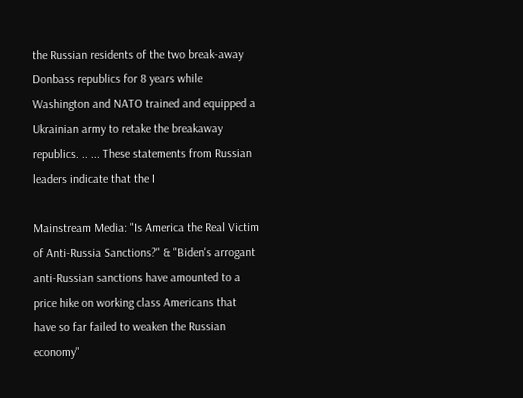the Russian residents of the two break-away Donbass republics for 8 years while Washington and NATO trained and equipped a Ukrainian army to retake the breakaway republics. .. ... These statements from Russian leaders indicate that the I

Mainstream Media: "Is America the Real Victim of Anti-Russia Sanctions?" & "Biden's arrogant anti-Russian sanctions have amounted to a price hike on working class Americans that have so far failed to weaken the Russian economy"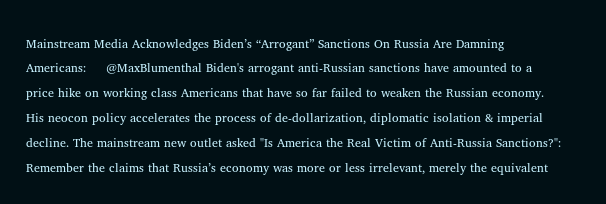Mainstream Media Acknowledges Biden’s “Arrogant” Sanctions On Russia Are Damning Americans:     @MaxBlumenthal Biden's arrogant anti-Russian sanctions have amounted to a price hike on working class Americans that have so far failed to weaken the Russian economy. His neocon policy accelerates the process of de-dollarization, diplomatic isolation & imperial decline. The mainstream new outlet asked "Is America the Real Victim of Anti-Russia Sanctions?": Remember the claims that Russia’s economy was more or less irrelevant, merely the equivalent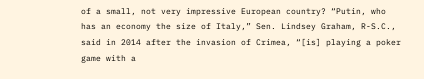of a small, not very impressive European country? “Putin, who has an economy the size of Italy,” Sen. Lindsey Graham, R-S.C., said in 2014 after the invasion of Crimea, “[is] playing a poker game with a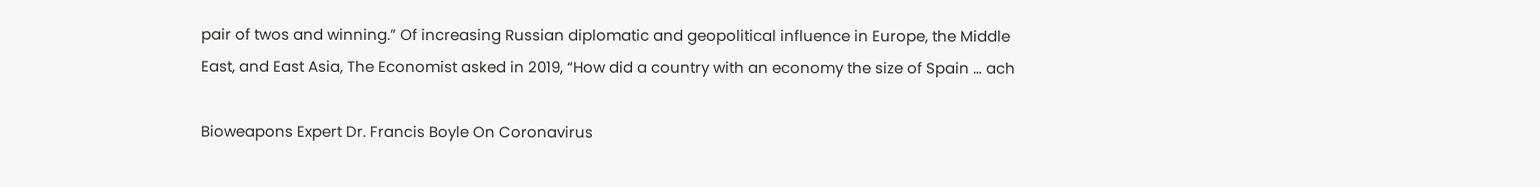pair of twos and winning.” Of increasing Russian diplomatic and geopolitical influence in Europe, the Middle East, and East Asia, The Economist asked in 2019, “How did a country with an economy the size of Spain … ach

Bioweapons Expert Dr. Francis Boyle On Coronavirus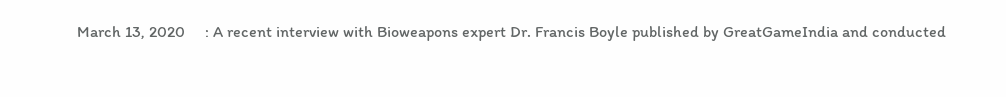March 13, 2020     : A recent interview with Bioweapons expert Dr. Francis Boyle published by GreatGameIndia and conducted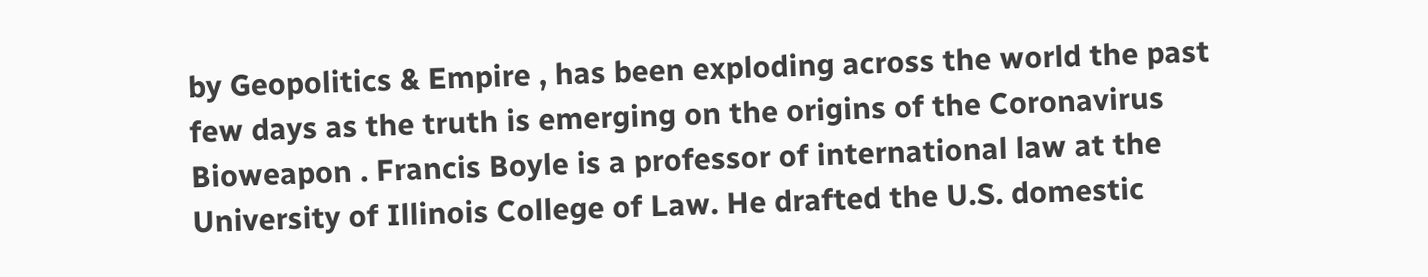by Geopolitics & Empire , has been exploding across the world the past few days as the truth is emerging on the origins of the Coronavirus Bioweapon . Francis Boyle is a professor of international law at the University of Illinois College of Law. He drafted the U.S. domestic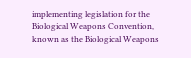implementing legislation for the Biological Weapons Convention, known as the Biological Weapons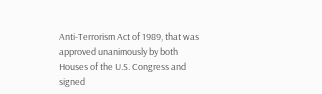Anti-Terrorism Act of 1989, that was approved unanimously by both Houses of the U.S. Congress and signed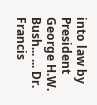into law by President George H.W. Bush... ... Dr. Francis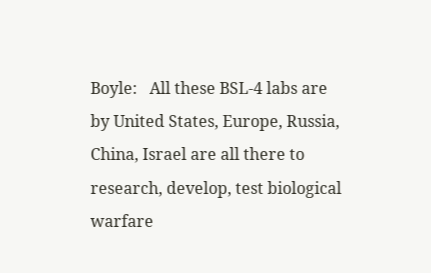Boyle:   All these BSL-4 labs are by United States, Europe, Russia, China, Israel are all there to research, develop, test biological warfare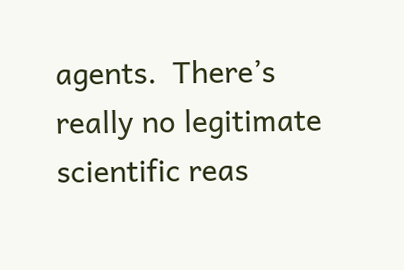agents.  There’s really no legitimate scientific reas